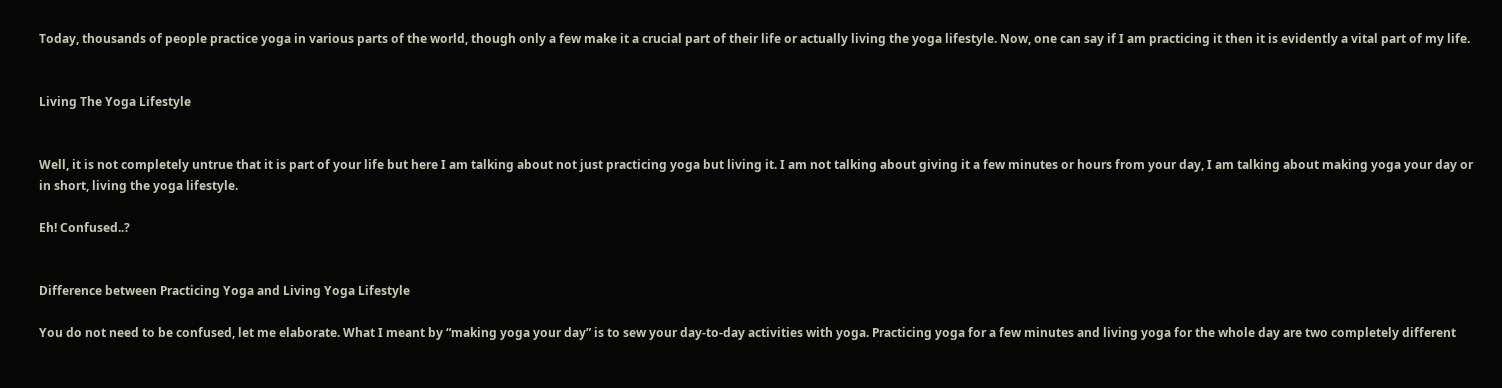Today, thousands of people practice yoga in various parts of the world, though only a few make it a crucial part of their life or actually living the yoga lifestyle. Now, one can say if I am practicing it then it is evidently a vital part of my life.


Living The Yoga Lifestyle


Well, it is not completely untrue that it is part of your life but here I am talking about not just practicing yoga but living it. I am not talking about giving it a few minutes or hours from your day, I am talking about making yoga your day or in short, living the yoga lifestyle.

Eh! Confused..?


Difference between Practicing Yoga and Living Yoga Lifestyle

You do not need to be confused, let me elaborate. What I meant by “making yoga your day” is to sew your day-to-day activities with yoga. Practicing yoga for a few minutes and living yoga for the whole day are two completely different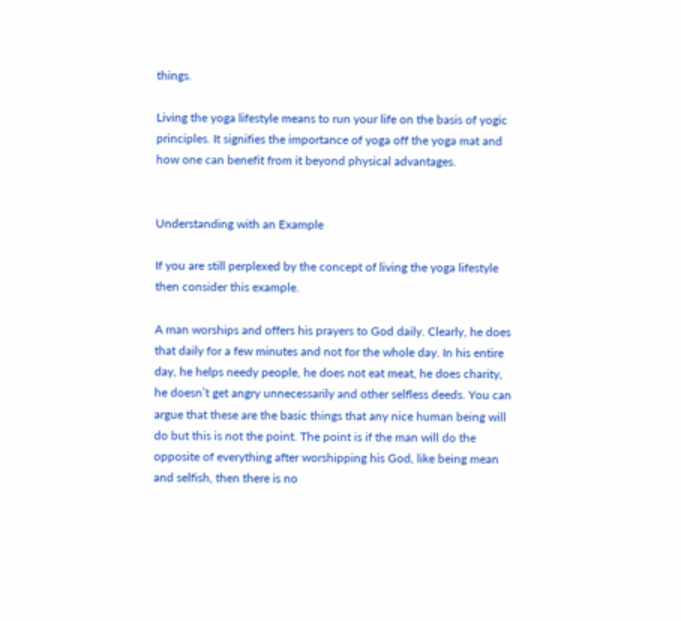things.

Living the yoga lifestyle means to run your life on the basis of yogic principles. It signifies the importance of yoga off the yoga mat and how one can benefit from it beyond physical advantages.


Understanding with an Example

If you are still perplexed by the concept of living the yoga lifestyle then consider this example.

A man worships and offers his prayers to God daily. Clearly, he does that daily for a few minutes and not for the whole day. In his entire day, he helps needy people, he does not eat meat, he does charity, he doesn’t get angry unnecessarily and other selfless deeds. You can argue that these are the basic things that any nice human being will do but this is not the point. The point is if the man will do the opposite of everything after worshipping his God, like being mean and selfish, then there is no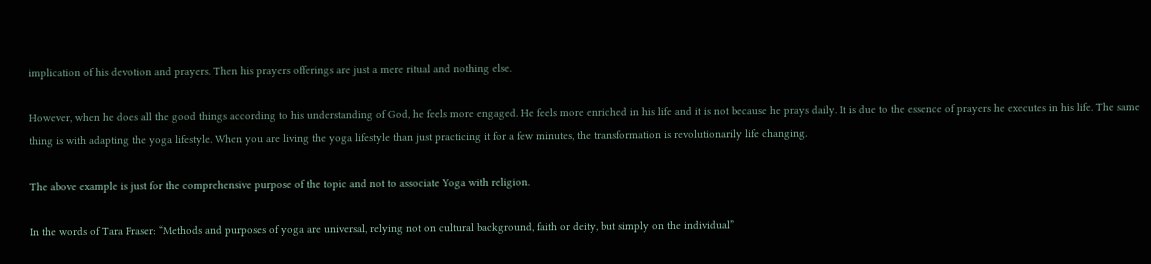implication of his devotion and prayers. Then his prayers offerings are just a mere ritual and nothing else.

However, when he does all the good things according to his understanding of God, he feels more engaged. He feels more enriched in his life and it is not because he prays daily. It is due to the essence of prayers he executes in his life. The same thing is with adapting the yoga lifestyle. When you are living the yoga lifestyle than just practicing it for a few minutes, the transformation is revolutionarily life changing.

The above example is just for the comprehensive purpose of the topic and not to associate Yoga with religion.

In the words of Tara Fraser: “Methods and purposes of yoga are universal, relying not on cultural background, faith or deity, but simply on the individual”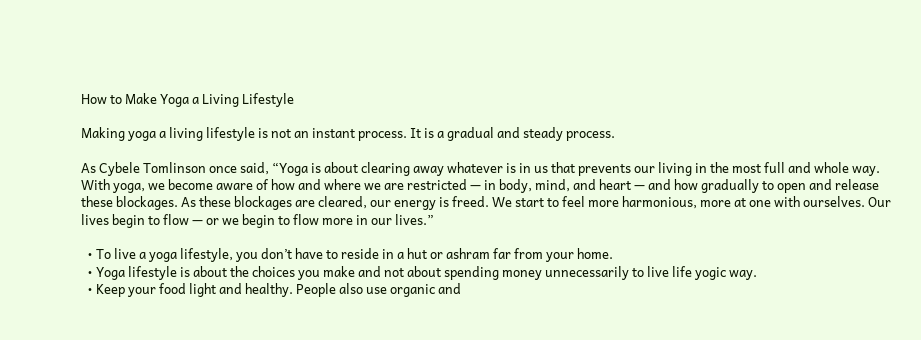How to Make Yoga a Living Lifestyle

Making yoga a living lifestyle is not an instant process. It is a gradual and steady process.

As Cybele Tomlinson once said, “Yoga is about clearing away whatever is in us that prevents our living in the most full and whole way. With yoga, we become aware of how and where we are restricted — in body, mind, and heart — and how gradually to open and release these blockages. As these blockages are cleared, our energy is freed. We start to feel more harmonious, more at one with ourselves. Our lives begin to flow — or we begin to flow more in our lives.”

  • To live a yoga lifestyle, you don’t have to reside in a hut or ashram far from your home.
  • Yoga lifestyle is about the choices you make and not about spending money unnecessarily to live life yogic way.
  • Keep your food light and healthy. People also use organic and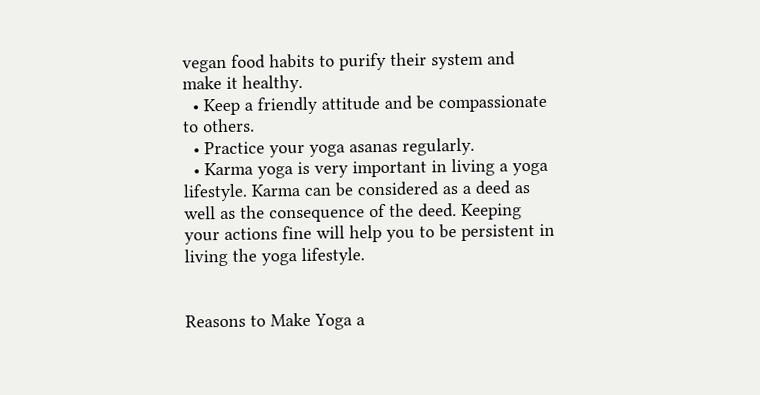vegan food habits to purify their system and make it healthy.
  • Keep a friendly attitude and be compassionate to others.
  • Practice your yoga asanas regularly.
  • Karma yoga is very important in living a yoga lifestyle. Karma can be considered as a deed as well as the consequence of the deed. Keeping your actions fine will help you to be persistent in living the yoga lifestyle.


Reasons to Make Yoga a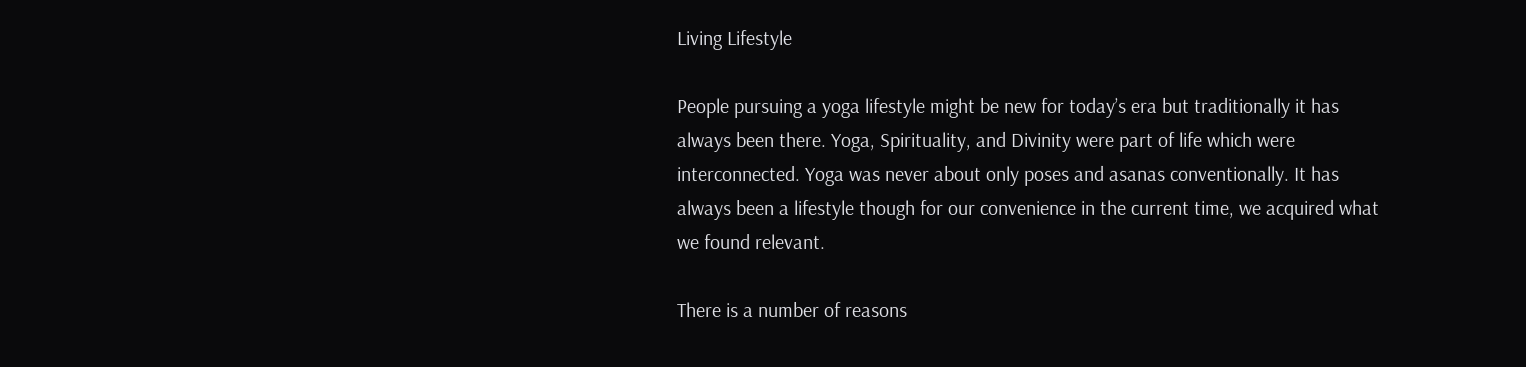Living Lifestyle

People pursuing a yoga lifestyle might be new for today’s era but traditionally it has always been there. Yoga, Spirituality, and Divinity were part of life which were interconnected. Yoga was never about only poses and asanas conventionally. It has always been a lifestyle though for our convenience in the current time, we acquired what we found relevant.

There is a number of reasons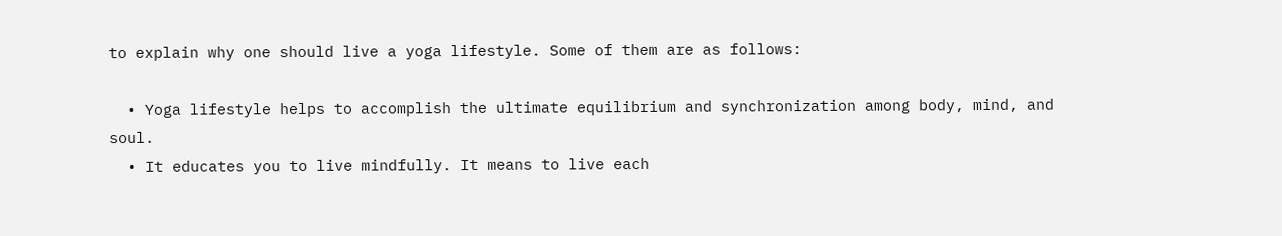to explain why one should live a yoga lifestyle. Some of them are as follows:

  • Yoga lifestyle helps to accomplish the ultimate equilibrium and synchronization among body, mind, and soul.
  • It educates you to live mindfully. It means to live each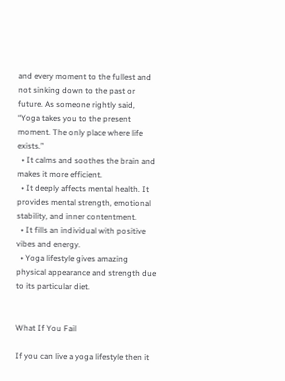and every moment to the fullest and not sinking down to the past or future. As someone rightly said, “Yoga takes you to the present moment. The only place where life exists.”
  • It calms and soothes the brain and makes it more efficient.
  • It deeply affects mental health. It provides mental strength, emotional stability, and inner contentment.
  • It fills an individual with positive vibes and energy.
  • Yoga lifestyle gives amazing physical appearance and strength due to its particular diet.


What If You Fail

If you can live a yoga lifestyle then it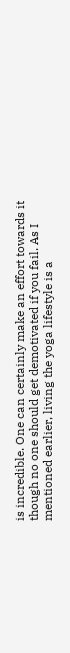is incredible. One can certainly make an effort towards it though no one should get demotivated if you fail. As I mentioned earlier, living the yoga lifestyle is a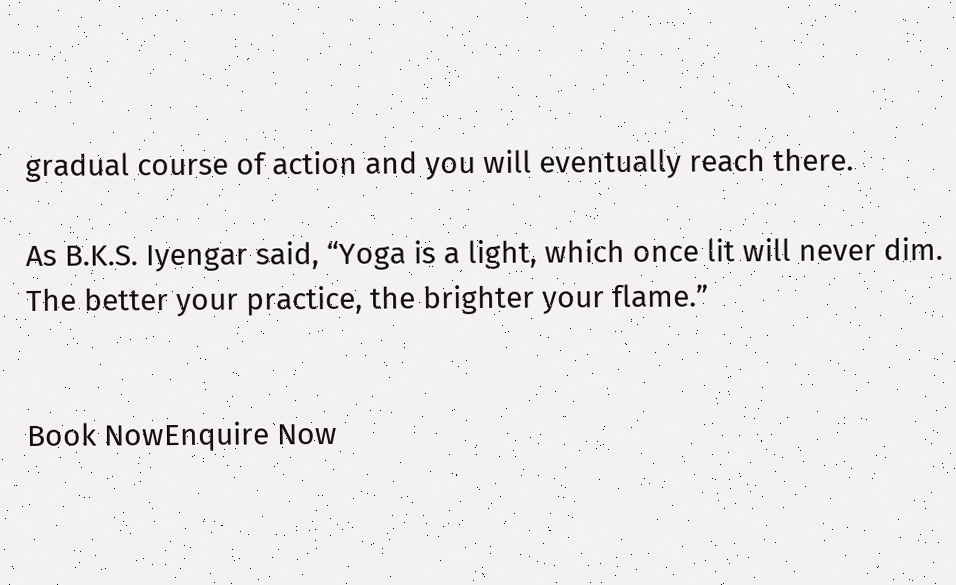gradual course of action and you will eventually reach there.

As B.K.S. Iyengar said, “Yoga is a light, which once lit will never dim. The better your practice, the brighter your flame.”


Book NowEnquire Now